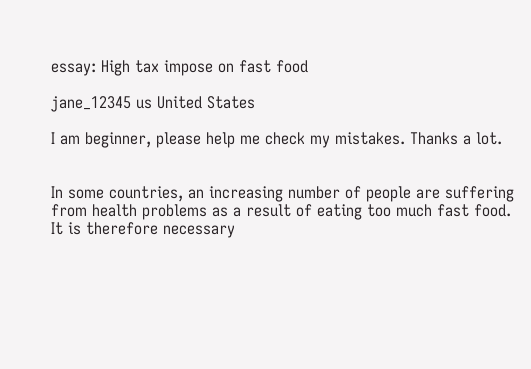essay: High tax impose on fast food

jane_12345 us United States

I am beginner, please help me check my mistakes. Thanks a lot.


In some countries, an increasing number of people are suffering from health problems as a result of eating too much fast food. It is therefore necessary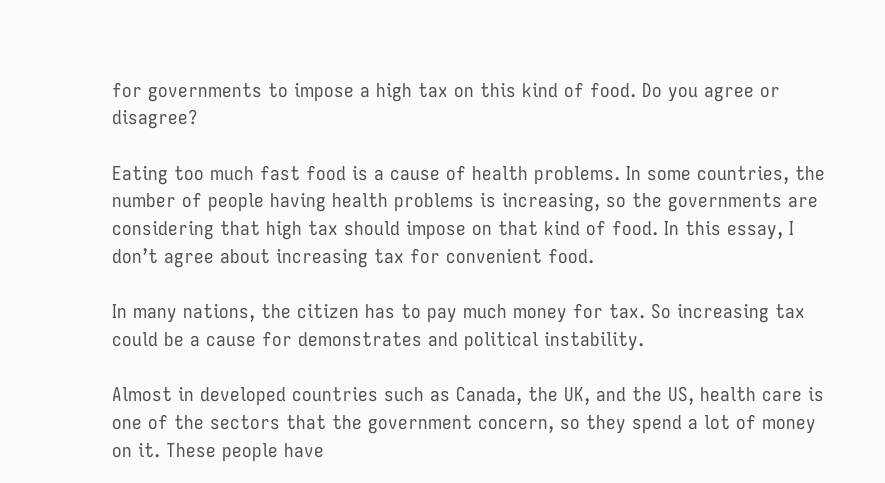for governments to impose a high tax on this kind of food. Do you agree or disagree?

Eating too much fast food is a cause of health problems. In some countries, the number of people having health problems is increasing, so the governments are considering that high tax should impose on that kind of food. In this essay, I don’t agree about increasing tax for convenient food.

In many nations, the citizen has to pay much money for tax. So increasing tax could be a cause for demonstrates and political instability.

Almost in developed countries such as Canada, the UK, and the US, health care is one of the sectors that the government concern, so they spend a lot of money on it. These people have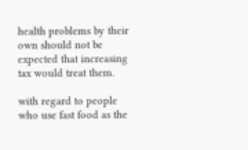health problems by their own should not be expected that increasing tax would treat them.

with regard to people who use fast food as the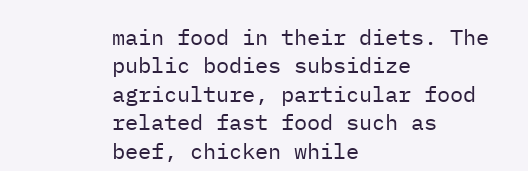main food in their diets. The public bodies subsidize agriculture, particular food related fast food such as beef, chicken while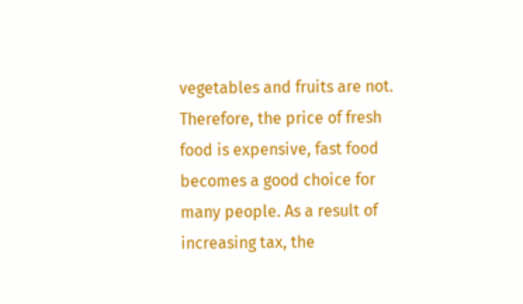vegetables and fruits are not. Therefore, the price of fresh food is expensive, fast food becomes a good choice for many people. As a result of increasing tax, the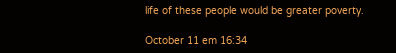life of these people would be greater poverty.

October 11 em 16:34